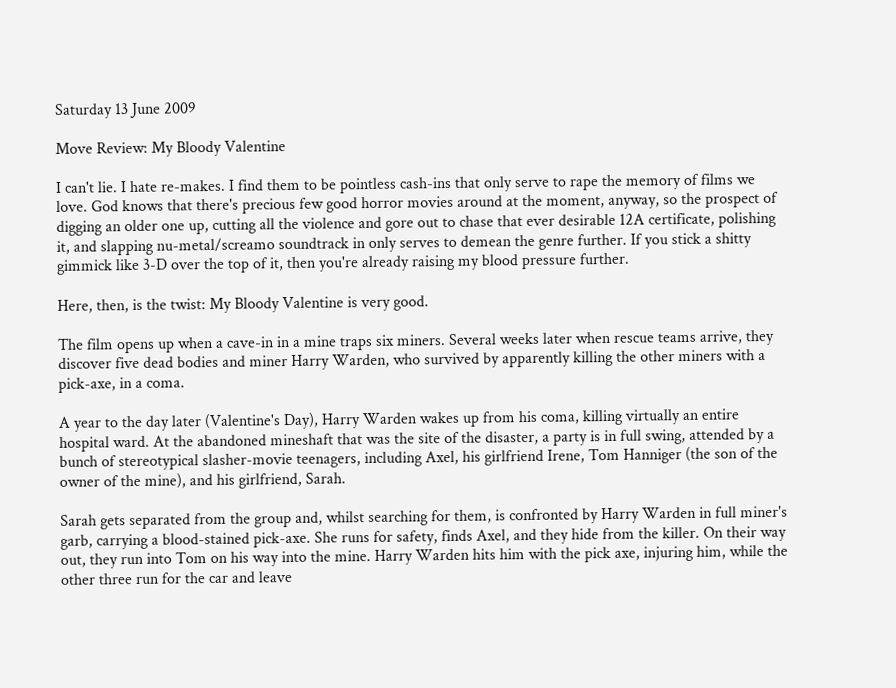Saturday 13 June 2009

Move Review: My Bloody Valentine

I can't lie. I hate re-makes. I find them to be pointless cash-ins that only serve to rape the memory of films we love. God knows that there's precious few good horror movies around at the moment, anyway, so the prospect of digging an older one up, cutting all the violence and gore out to chase that ever desirable 12A certificate, polishing it, and slapping nu-metal/screamo soundtrack in only serves to demean the genre further. If you stick a shitty gimmick like 3-D over the top of it, then you're already raising my blood pressure further.

Here, then, is the twist: My Bloody Valentine is very good.

The film opens up when a cave-in in a mine traps six miners. Several weeks later when rescue teams arrive, they discover five dead bodies and miner Harry Warden, who survived by apparently killing the other miners with a pick-axe, in a coma.

A year to the day later (Valentine's Day), Harry Warden wakes up from his coma, killing virtually an entire hospital ward. At the abandoned mineshaft that was the site of the disaster, a party is in full swing, attended by a bunch of stereotypical slasher-movie teenagers, including Axel, his girlfriend Irene, Tom Hanniger (the son of the owner of the mine), and his girlfriend, Sarah.

Sarah gets separated from the group and, whilst searching for them, is confronted by Harry Warden in full miner's garb, carrying a blood-stained pick-axe. She runs for safety, finds Axel, and they hide from the killer. On their way out, they run into Tom on his way into the mine. Harry Warden hits him with the pick axe, injuring him, while the other three run for the car and leave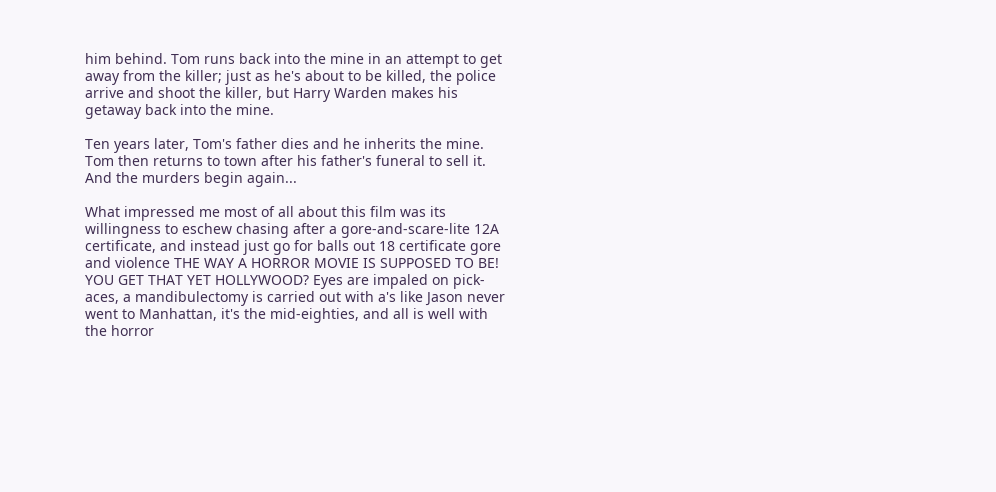him behind. Tom runs back into the mine in an attempt to get away from the killer; just as he's about to be killed, the police arrive and shoot the killer, but Harry Warden makes his getaway back into the mine.

Ten years later, Tom's father dies and he inherits the mine. Tom then returns to town after his father's funeral to sell it. And the murders begin again...

What impressed me most of all about this film was its willingness to eschew chasing after a gore-and-scare-lite 12A certificate, and instead just go for balls out 18 certificate gore and violence THE WAY A HORROR MOVIE IS SUPPOSED TO BE! YOU GET THAT YET HOLLYWOOD? Eyes are impaled on pick-aces, a mandibulectomy is carried out with a's like Jason never went to Manhattan, it's the mid-eighties, and all is well with the horror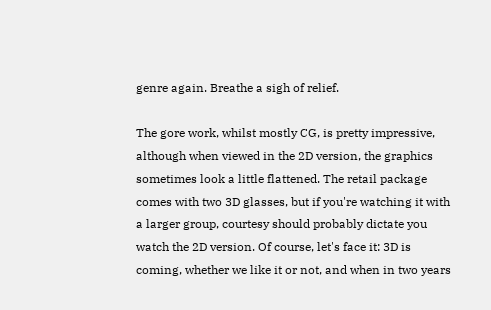genre again. Breathe a sigh of relief.

The gore work, whilst mostly CG, is pretty impressive, although when viewed in the 2D version, the graphics sometimes look a little flattened. The retail package comes with two 3D glasses, but if you're watching it with a larger group, courtesy should probably dictate you watch the 2D version. Of course, let's face it: 3D is coming, whether we like it or not, and when in two years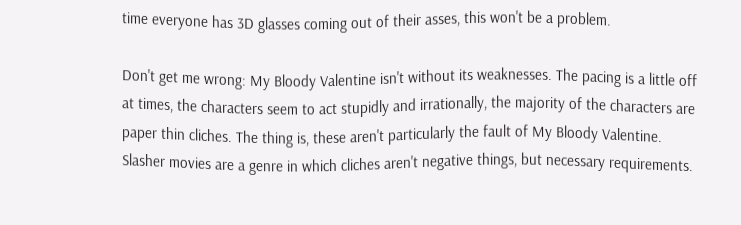time everyone has 3D glasses coming out of their asses, this won't be a problem.

Don't get me wrong: My Bloody Valentine isn't without its weaknesses. The pacing is a little off at times, the characters seem to act stupidly and irrationally, the majority of the characters are paper thin cliches. The thing is, these aren't particularly the fault of My Bloody Valentine. Slasher movies are a genre in which cliches aren't negative things, but necessary requirements.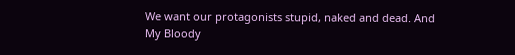We want our protagonists stupid, naked and dead. And My Bloody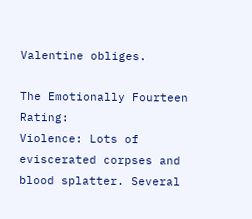Valentine obliges.

The Emotionally Fourteen Rating:
Violence: Lots of eviscerated corpses and blood splatter. Several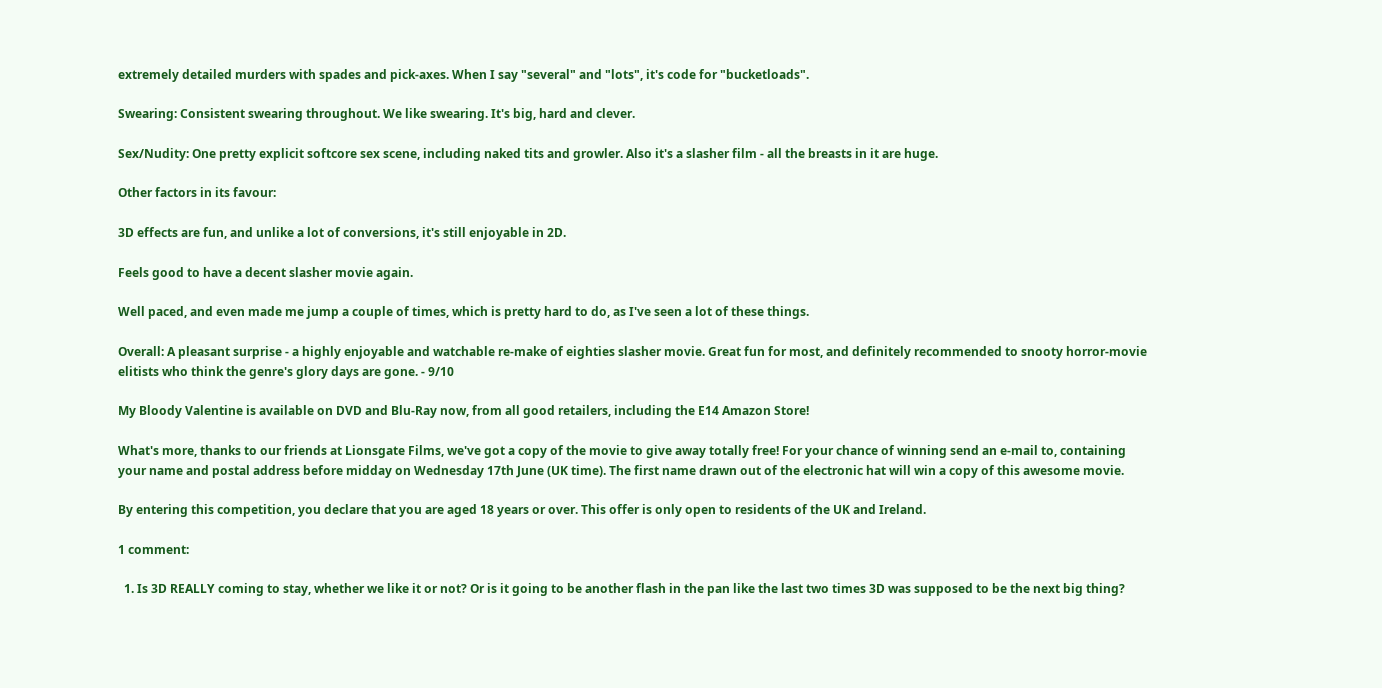extremely detailed murders with spades and pick-axes. When I say "several" and "lots", it's code for "bucketloads".

Swearing: Consistent swearing throughout. We like swearing. It's big, hard and clever.

Sex/Nudity: One pretty explicit softcore sex scene, including naked tits and growler. Also it's a slasher film - all the breasts in it are huge.

Other factors in its favour:

3D effects are fun, and unlike a lot of conversions, it's still enjoyable in 2D.

Feels good to have a decent slasher movie again.

Well paced, and even made me jump a couple of times, which is pretty hard to do, as I've seen a lot of these things.

Overall: A pleasant surprise - a highly enjoyable and watchable re-make of eighties slasher movie. Great fun for most, and definitely recommended to snooty horror-movie elitists who think the genre's glory days are gone. - 9/10

My Bloody Valentine is available on DVD and Blu-Ray now, from all good retailers, including the E14 Amazon Store!

What's more, thanks to our friends at Lionsgate Films, we've got a copy of the movie to give away totally free! For your chance of winning send an e-mail to, containing your name and postal address before midday on Wednesday 17th June (UK time). The first name drawn out of the electronic hat will win a copy of this awesome movie.

By entering this competition, you declare that you are aged 18 years or over. This offer is only open to residents of the UK and Ireland.

1 comment:

  1. Is 3D REALLY coming to stay, whether we like it or not? Or is it going to be another flash in the pan like the last two times 3D was supposed to be the next big thing?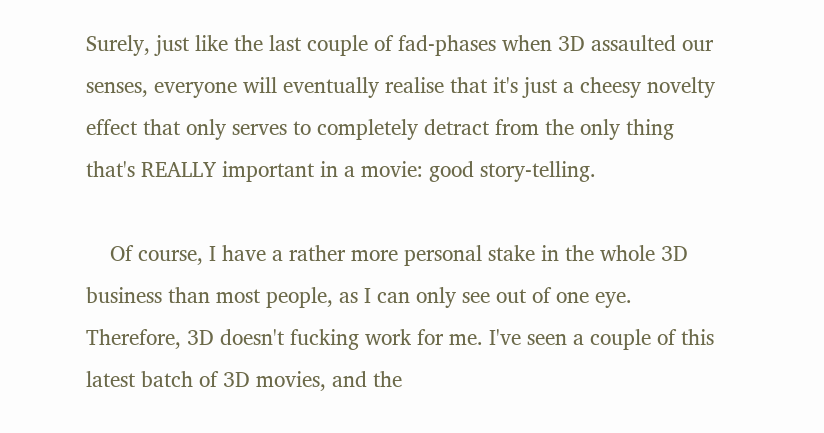Surely, just like the last couple of fad-phases when 3D assaulted our senses, everyone will eventually realise that it's just a cheesy novelty effect that only serves to completely detract from the only thing that's REALLY important in a movie: good story-telling.

    Of course, I have a rather more personal stake in the whole 3D business than most people, as I can only see out of one eye. Therefore, 3D doesn't fucking work for me. I've seen a couple of this latest batch of 3D movies, and the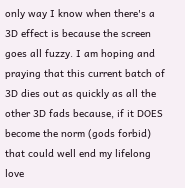only way I know when there's a 3D effect is because the screen goes all fuzzy. I am hoping and praying that this current batch of 3D dies out as quickly as all the other 3D fads because, if it DOES become the norm (gods forbid) that could well end my lifelong love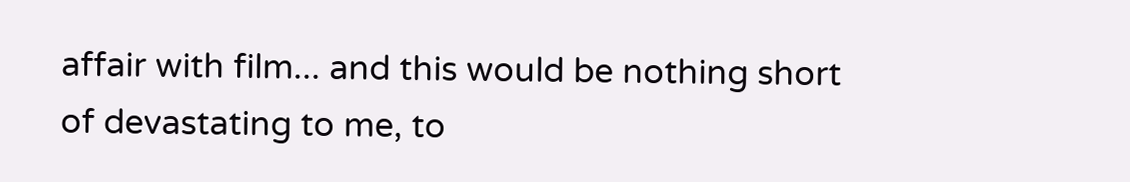affair with film... and this would be nothing short of devastating to me, to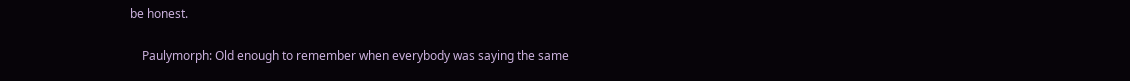be honest.

    Paulymorph: Old enough to remember when everybody was saying the same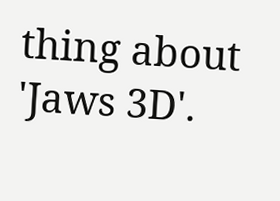thing about 'Jaws 3D'.